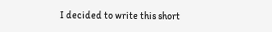I decided to write this short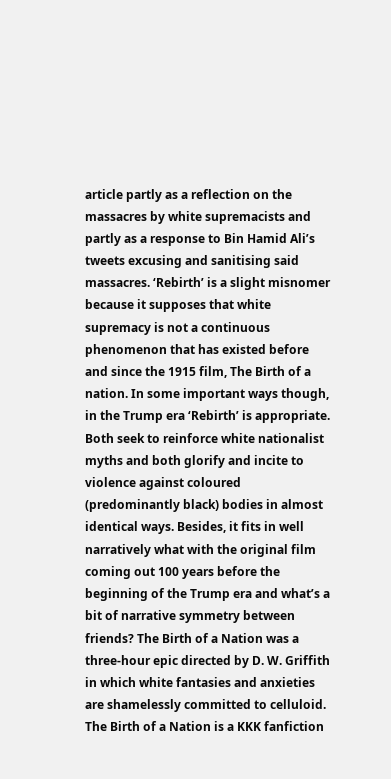article partly as a reflection on the massacres by white supremacists and partly as a response to Bin Hamid Ali’s tweets excusing and sanitising said massacres. ‘Rebirth’ is a slight misnomer because it supposes that white supremacy is not a continuous phenomenon that has existed before and since the 1915 film, The Birth of a nation. In some important ways though, in the Trump era ‘Rebirth’ is appropriate. Both seek to reinforce white nationalist myths and both glorify and incite to violence against coloured (predominantly black) bodies in almost identical ways. Besides, it fits in well narratively what with the original film coming out 100 years before the beginning of the Trump era and what’s a bit of narrative symmetry between friends? The Birth of a Nation was a three-hour epic directed by D. W. Griffith in which white fantasies and anxieties are shamelessly committed to celluloid. The Birth of a Nation is a KKK fanfiction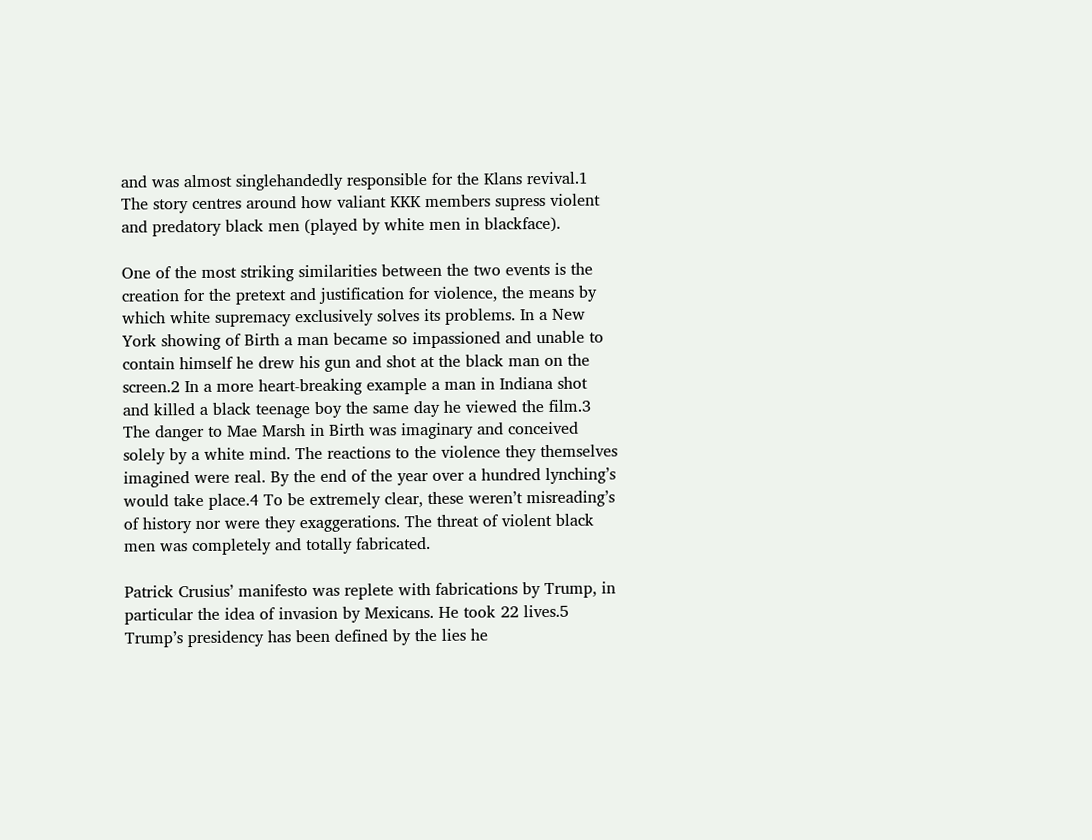and was almost singlehandedly responsible for the Klans revival.1 The story centres around how valiant KKK members supress violent and predatory black men (played by white men in blackface).

One of the most striking similarities between the two events is the creation for the pretext and justification for violence, the means by which white supremacy exclusively solves its problems. In a New York showing of Birth a man became so impassioned and unable to contain himself he drew his gun and shot at the black man on the screen.2 In a more heart-breaking example a man in Indiana shot and killed a black teenage boy the same day he viewed the film.3 The danger to Mae Marsh in Birth was imaginary and conceived solely by a white mind. The reactions to the violence they themselves imagined were real. By the end of the year over a hundred lynching’s would take place.4 To be extremely clear, these weren’t misreading’s of history nor were they exaggerations. The threat of violent black men was completely and totally fabricated.

Patrick Crusius’ manifesto was replete with fabrications by Trump, in particular the idea of invasion by Mexicans. He took 22 lives.5 Trump’s presidency has been defined by the lies he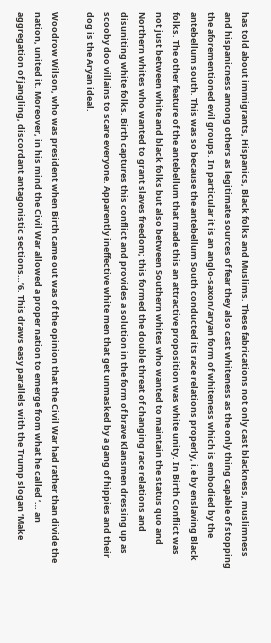has told about immigrants, Hispanics, Black folks and Muslims. These fabrications not only cast blackness, muslimness and hispanicness among others as legitimate sources of fear they also cast whiteness as the only thing capable of stopping the aforementioned evil groups. In particular it is an anglo-saxon/aryan form of whiteness which is embodied by the antebellum south. This was so because the antebellum South conducted its race relations properly, i.e by enslaving Black folks. The other feature of the antebellum that made this an attractive proposition was white unity. In Birth Conflict was not just between white and black folks but also between Southern whites who wanted to maintain the status quo and Northern whites who wanted to grant slaves freedom; this formed the double threat of changing race relations and disuniting white folks. Birth captures this conflict and provides a solution in the form of brave Klansmen dressing up as scooby doo villains to scare everyone. Apparently ineffective white men that get unmasked by a gang of hippies and their dog is the Aryan ideal.

Woodrow Wilson, who was president when Birth came out was of the opinion that the Civil War had rather than divide the nation, united it. Moreover, in his mind the Civil War allowed a proper nation to emerge from what he called ‘… an aggregation of jangling, discordant antagonistic sections…’6. This draws easy parallels with the Trump slogan ‘Make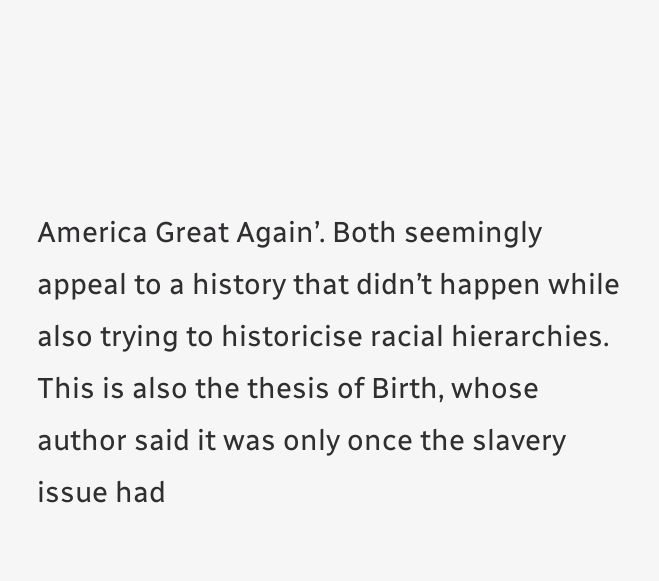America Great Again’. Both seemingly appeal to a history that didn’t happen while also trying to historicise racial hierarchies. This is also the thesis of Birth, whose author said it was only once the slavery issue had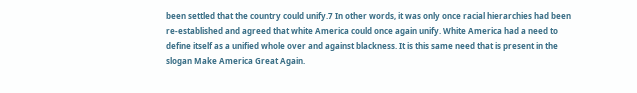been settled that the country could unify.7 In other words, it was only once racial hierarchies had been re-established and agreed that white America could once again unify. White America had a need to define itself as a unified whole over and against blackness. It is this same need that is present in the slogan Make America Great Again.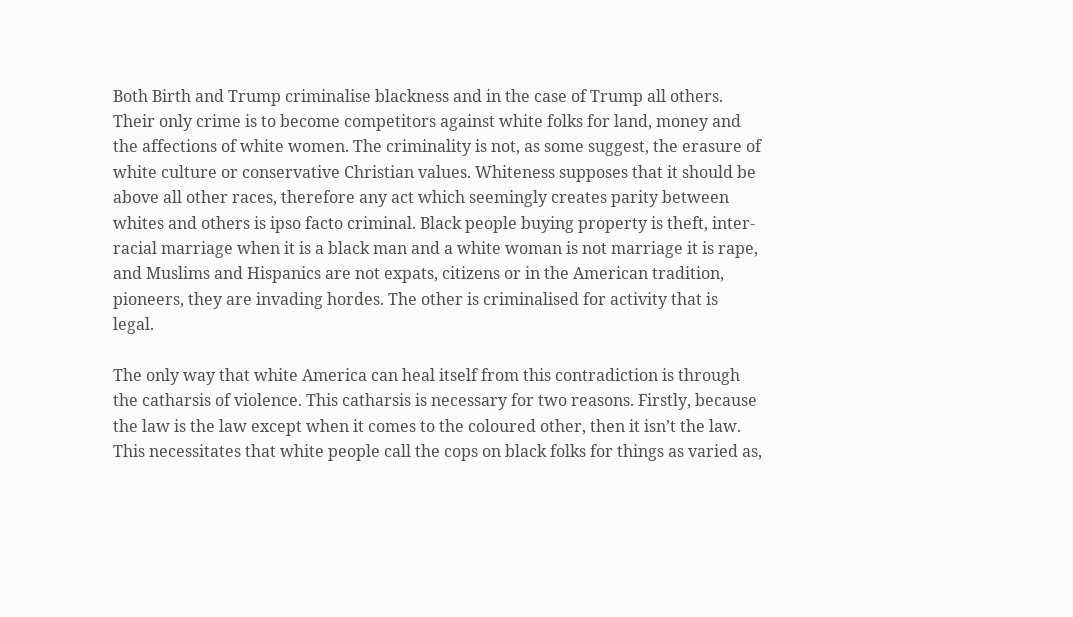Both Birth and Trump criminalise blackness and in the case of Trump all others. Their only crime is to become competitors against white folks for land, money and the affections of white women. The criminality is not, as some suggest, the erasure of white culture or conservative Christian values. Whiteness supposes that it should be above all other races, therefore any act which seemingly creates parity between whites and others is ipso facto criminal. Black people buying property is theft, inter-racial marriage when it is a black man and a white woman is not marriage it is rape, and Muslims and Hispanics are not expats, citizens or in the American tradition, pioneers, they are invading hordes. The other is criminalised for activity that is legal.

The only way that white America can heal itself from this contradiction is through the catharsis of violence. This catharsis is necessary for two reasons. Firstly, because the law is the law except when it comes to the coloured other, then it isn’t the law. This necessitates that white people call the cops on black folks for things as varied as,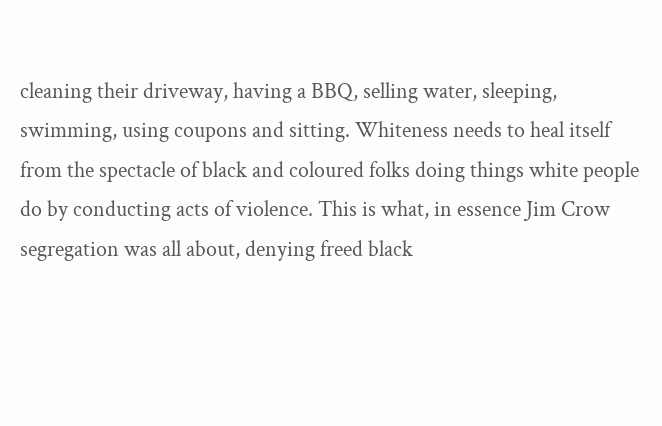cleaning their driveway, having a BBQ, selling water, sleeping, swimming, using coupons and sitting. Whiteness needs to heal itself from the spectacle of black and coloured folks doing things white people do by conducting acts of violence. This is what, in essence Jim Crow segregation was all about, denying freed black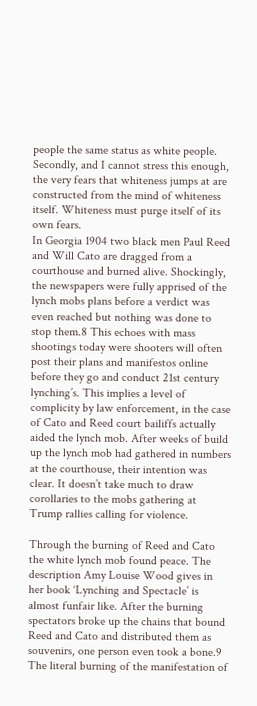people the same status as white people. Secondly, and I cannot stress this enough, the very fears that whiteness jumps at are constructed from the mind of whiteness itself. Whiteness must purge itself of its own fears.
In Georgia 1904 two black men Paul Reed and Will Cato are dragged from a courthouse and burned alive. Shockingly, the newspapers were fully apprised of the lynch mobs plans before a verdict was even reached but nothing was done to stop them.8 This echoes with mass shootings today were shooters will often post their plans and manifestos online before they go and conduct 21st century lynching’s. This implies a level of complicity by law enforcement, in the case of Cato and Reed court bailiffs actually aided the lynch mob. After weeks of build up the lynch mob had gathered in numbers at the courthouse, their intention was clear. It doesn’t take much to draw corollaries to the mobs gathering at Trump rallies calling for violence.

Through the burning of Reed and Cato the white lynch mob found peace. The description Amy Louise Wood gives in her book ‘Lynching and Spectacle’ is almost funfair like. After the burning spectators broke up the chains that bound Reed and Cato and distributed them as souvenirs, one person even took a bone.9 The literal burning of the manifestation of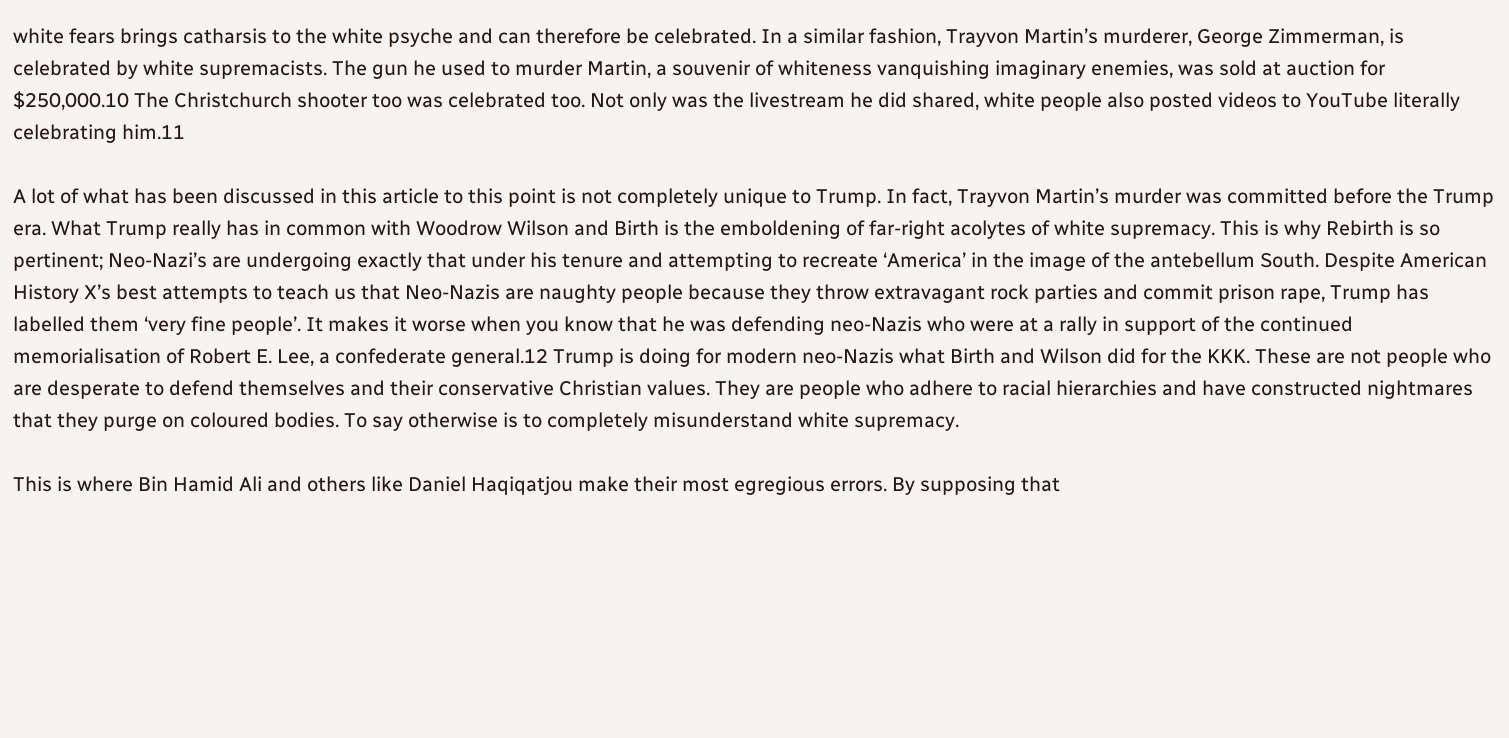white fears brings catharsis to the white psyche and can therefore be celebrated. In a similar fashion, Trayvon Martin’s murderer, George Zimmerman, is celebrated by white supremacists. The gun he used to murder Martin, a souvenir of whiteness vanquishing imaginary enemies, was sold at auction for $250,000.10 The Christchurch shooter too was celebrated too. Not only was the livestream he did shared, white people also posted videos to YouTube literally celebrating him.11

A lot of what has been discussed in this article to this point is not completely unique to Trump. In fact, Trayvon Martin’s murder was committed before the Trump era. What Trump really has in common with Woodrow Wilson and Birth is the emboldening of far-right acolytes of white supremacy. This is why Rebirth is so pertinent; Neo-Nazi’s are undergoing exactly that under his tenure and attempting to recreate ‘America’ in the image of the antebellum South. Despite American History X’s best attempts to teach us that Neo-Nazis are naughty people because they throw extravagant rock parties and commit prison rape, Trump has labelled them ‘very fine people’. It makes it worse when you know that he was defending neo-Nazis who were at a rally in support of the continued memorialisation of Robert E. Lee, a confederate general.12 Trump is doing for modern neo-Nazis what Birth and Wilson did for the KKK. These are not people who are desperate to defend themselves and their conservative Christian values. They are people who adhere to racial hierarchies and have constructed nightmares that they purge on coloured bodies. To say otherwise is to completely misunderstand white supremacy.

This is where Bin Hamid Ali and others like Daniel Haqiqatjou make their most egregious errors. By supposing that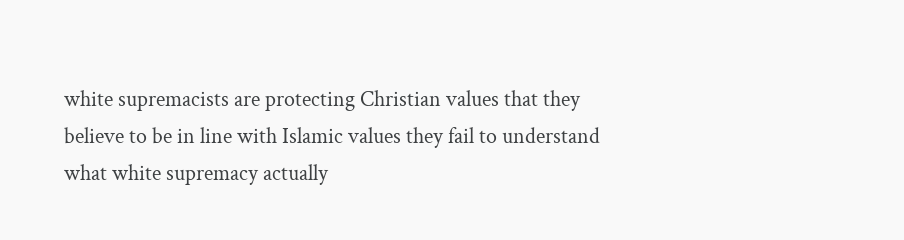white supremacists are protecting Christian values that they believe to be in line with Islamic values they fail to understand what white supremacy actually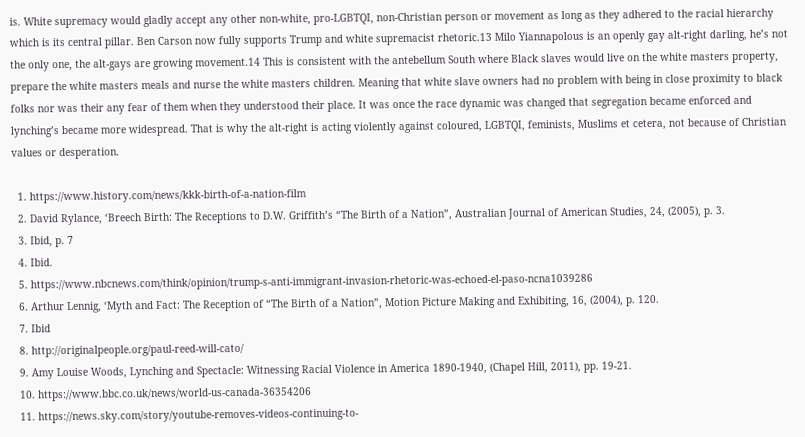is. White supremacy would gladly accept any other non-white, pro-LGBTQI, non-Christian person or movement as long as they adhered to the racial hierarchy which is its central pillar. Ben Carson now fully supports Trump and white supremacist rhetoric.13 Milo Yiannapolous is an openly gay alt-right darling, he’s not the only one, the alt-gays are growing movement.14 This is consistent with the antebellum South where Black slaves would live on the white masters property, prepare the white masters meals and nurse the white masters children. Meaning that white slave owners had no problem with being in close proximity to black folks nor was their any fear of them when they understood their place. It was once the race dynamic was changed that segregation became enforced and lynching’s became more widespread. That is why the alt-right is acting violently against coloured, LGBTQI, feminists, Muslims et cetera, not because of Christian values or desperation.

  1. https://www.history.com/news/kkk-birth-of-a-nation-film
  2. David Rylance, ‘Breech Birth: The Receptions to D.W. Griffith’s “The Birth of a Nation”, Australian Journal of American Studies, 24, (2005), p. 3.
  3. Ibid, p. 7
  4. Ibid.
  5. https://www.nbcnews.com/think/opinion/trump-s-anti-immigrant-invasion-rhetoric-was-echoed-el-paso-ncna1039286
  6. Arthur Lennig, ‘Myth and Fact: The Reception of “The Birth of a Nation”, Motion Picture Making and Exhibiting, 16, (2004), p. 120.
  7. Ibid
  8. http://originalpeople.org/paul-reed-will-cato/
  9. Amy Louise Woods, Lynching and Spectacle: Witnessing Racial Violence in America 1890-1940, (Chapel Hill, 2011), pp. 19-21.
  10. https://www.bbc.co.uk/news/world-us-canada-36354206
  11. https://news.sky.com/story/youtube-removes-videos-continuing-to-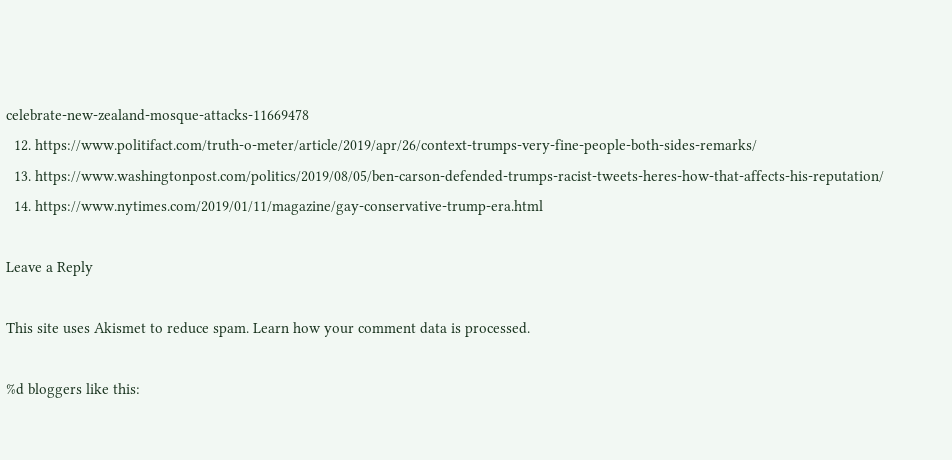celebrate-new-zealand-mosque-attacks-11669478
  12. https://www.politifact.com/truth-o-meter/article/2019/apr/26/context-trumps-very-fine-people-both-sides-remarks/
  13. https://www.washingtonpost.com/politics/2019/08/05/ben-carson-defended-trumps-racist-tweets-heres-how-that-affects-his-reputation/
  14. https://www.nytimes.com/2019/01/11/magazine/gay-conservative-trump-era.html

Leave a Reply

This site uses Akismet to reduce spam. Learn how your comment data is processed.

%d bloggers like this: